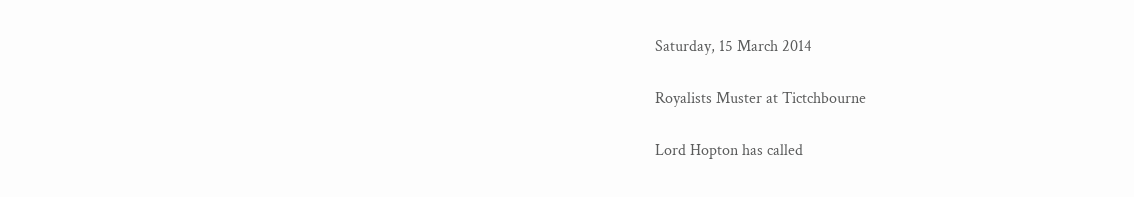Saturday, 15 March 2014

Royalists Muster at Tictchbourne

Lord Hopton has called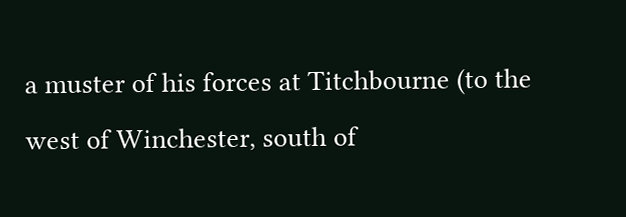a muster of his forces at Titchbourne (to the west of Winchester, south of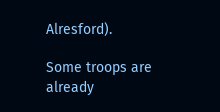Alresford).

Some troops are already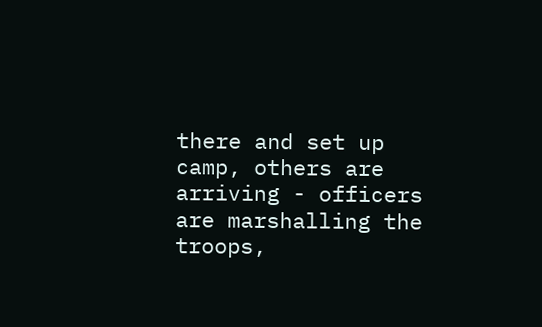there and set up camp, others are arriving - officers are marshalling the troops,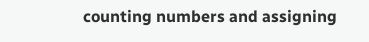counting numbers and assigning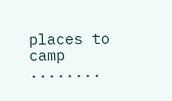places to camp ........